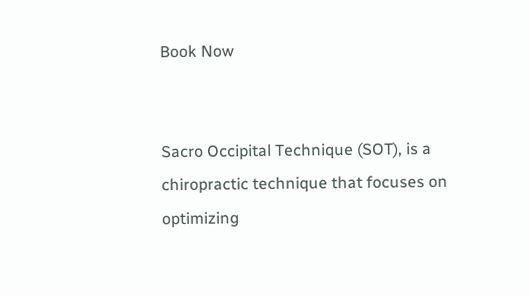Book Now


Sacro Occipital Technique (SOT), is a chiropractic technique that focuses on optimizing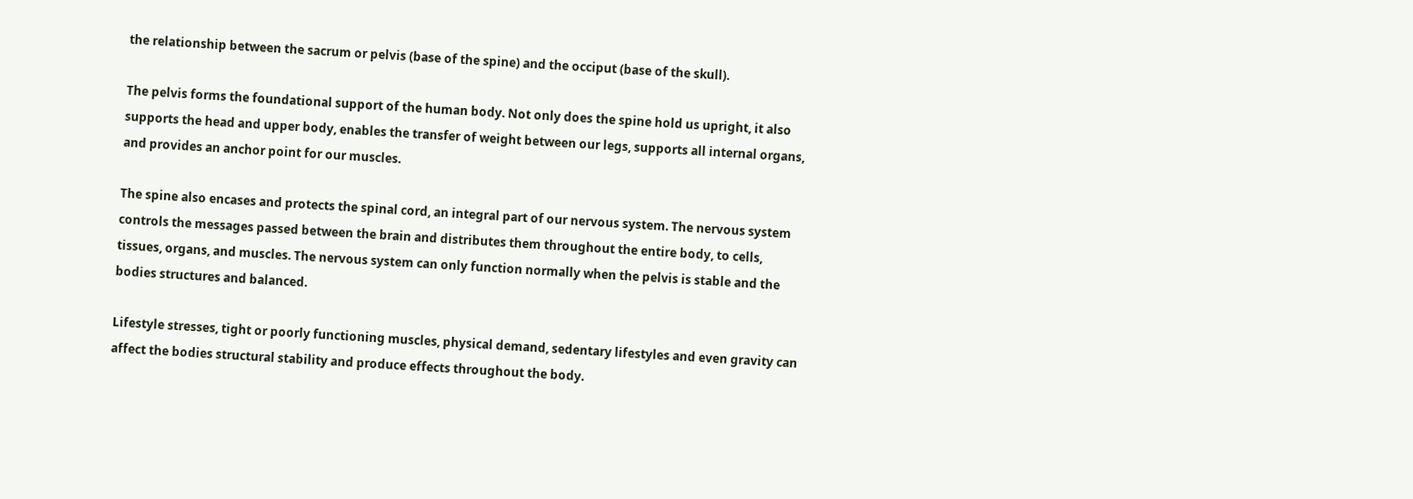the relationship between the sacrum or pelvis (base of the spine) and the occiput (base of the skull).

The pelvis forms the foundational support of the human body. Not only does the spine hold us upright, it also supports the head and upper body, enables the transfer of weight between our legs, supports all internal organs, and provides an anchor point for our muscles.

The spine also encases and protects the spinal cord, an integral part of our nervous system. The nervous system controls the messages passed between the brain and distributes them throughout the entire body, to cells, tissues, organs, and muscles. The nervous system can only function normally when the pelvis is stable and the bodies structures and balanced.

Lifestyle stresses, tight or poorly functioning muscles, physical demand, sedentary lifestyles and even gravity can affect the bodies structural stability and produce effects throughout the body.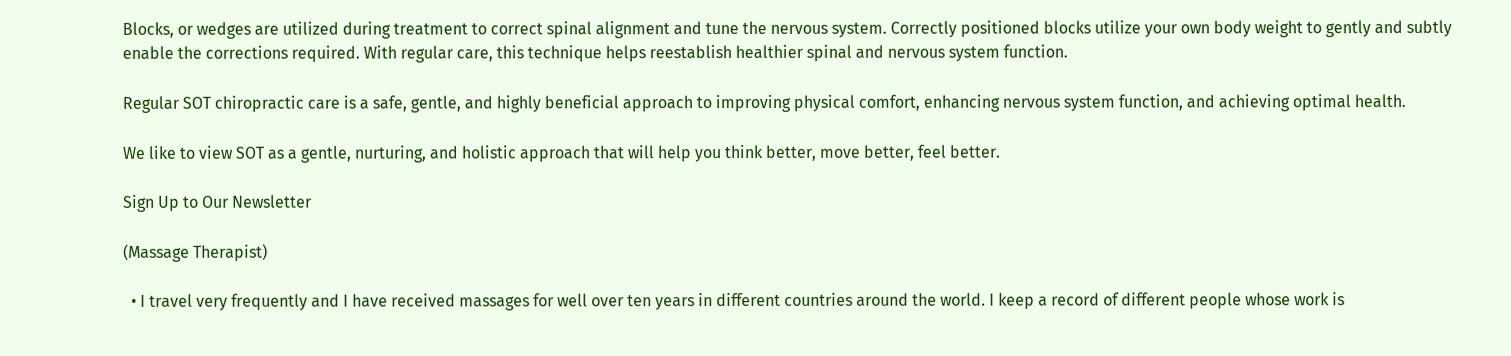Blocks, or wedges are utilized during treatment to correct spinal alignment and tune the nervous system. Correctly positioned blocks utilize your own body weight to gently and subtly enable the corrections required. With regular care, this technique helps reestablish healthier spinal and nervous system function.

Regular SOT chiropractic care is a safe, gentle, and highly beneficial approach to improving physical comfort, enhancing nervous system function, and achieving optimal health.

We like to view SOT as a gentle, nurturing, and holistic approach that will help you think better, move better, feel better.

Sign Up to Our Newsletter

(Massage Therapist)

  • I travel very frequently and I have received massages for well over ten years in different countries around the world. I keep a record of different people whose work is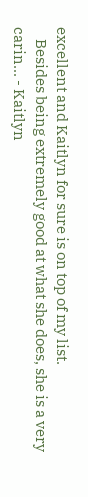excellent and Kaitlyn for sure is on top of my list.
    Besides being extremely good at what she does, she is a very carin... - Kaitlyn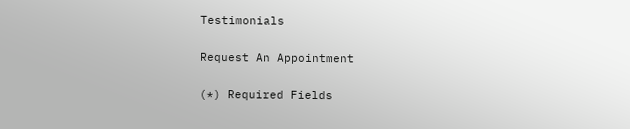Testimonials

Request An Appointment

(*) Required Fields